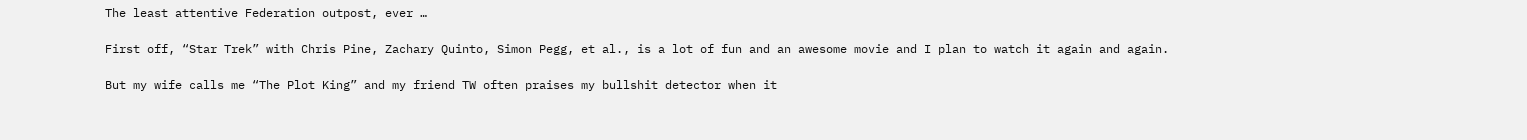The least attentive Federation outpost, ever …

First off, “Star Trek” with Chris Pine, Zachary Quinto, Simon Pegg, et al., is a lot of fun and an awesome movie and I plan to watch it again and again.

But my wife calls me “The Plot King” and my friend TW often praises my bullshit detector when it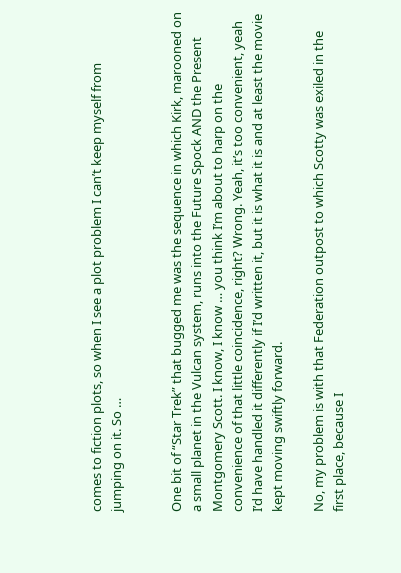comes to fiction plots, so when I see a plot problem I can’t keep myself from jumping on it. So …


One bit of “Star Trek” that bugged me was the sequence in which Kirk, marooned on a small planet in the Vulcan system, runs into the Future Spock AND the Present Montgomery Scott. I know, I know … you think I’m about to harp on the convenience of that little coincidence, right? Wrong. Yeah, it’s too convenient, yeah I’d have handled it differently if I’d written it, but it is what it is and at least the movie kept moving swiftly forward.

No, my problem is with that Federation outpost to which Scotty was exiled in the first place, because I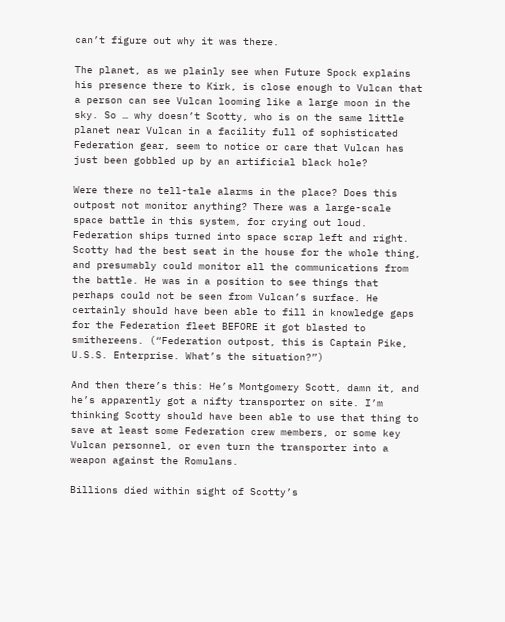can’t figure out why it was there.

The planet, as we plainly see when Future Spock explains his presence there to Kirk, is close enough to Vulcan that a person can see Vulcan looming like a large moon in the sky. So … why doesn’t Scotty, who is on the same little planet near Vulcan in a facility full of sophisticated Federation gear, seem to notice or care that Vulcan has just been gobbled up by an artificial black hole?

Were there no tell-tale alarms in the place? Does this outpost not monitor anything? There was a large-scale space battle in this system, for crying out loud. Federation ships turned into space scrap left and right. Scotty had the best seat in the house for the whole thing, and presumably could monitor all the communications from the battle. He was in a position to see things that perhaps could not be seen from Vulcan’s surface. He certainly should have been able to fill in knowledge gaps for the Federation fleet BEFORE it got blasted to smithereens. (“Federation outpost, this is Captain Pike, U.S.S. Enterprise. What’s the situation?”)

And then there’s this: He’s Montgomery Scott, damn it, and he’s apparently got a nifty transporter on site. I’m thinking Scotty should have been able to use that thing to save at least some Federation crew members, or some key Vulcan personnel, or even turn the transporter into a weapon against the Romulans.

Billions died within sight of Scotty’s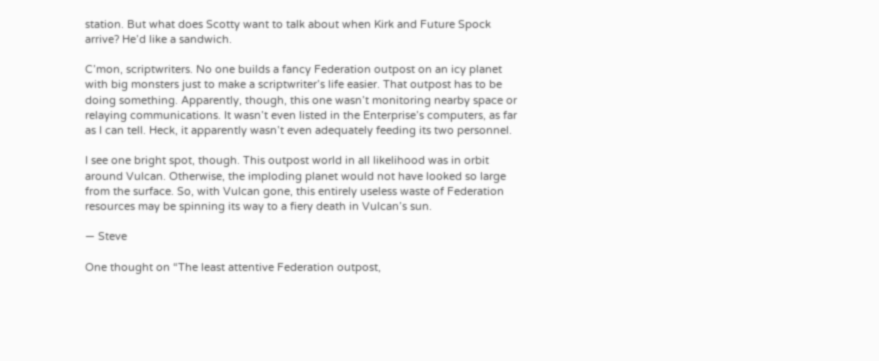station. But what does Scotty want to talk about when Kirk and Future Spock arrive? He’d like a sandwich.

C’mon, scriptwriters. No one builds a fancy Federation outpost on an icy planet with big monsters just to make a scriptwriter’s life easier. That outpost has to be doing something. Apparently, though, this one wasn’t monitoring nearby space or relaying communications. It wasn’t even listed in the Enterprise’s computers, as far as I can tell. Heck, it apparently wasn’t even adequately feeding its two personnel.

I see one bright spot, though. This outpost world in all likelihood was in orbit around Vulcan. Otherwise, the imploding planet would not have looked so large from the surface. So, with Vulcan gone, this entirely useless waste of Federation resources may be spinning its way to a fiery death in Vulcan’s sun.

— Steve

One thought on “The least attentive Federation outpost,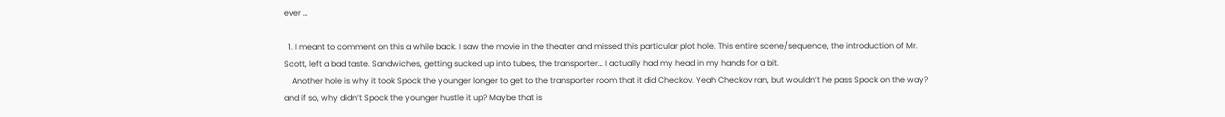ever …

  1. I meant to comment on this a while back. I saw the movie in the theater and missed this particular plot hole. This entire scene/sequence, the introduction of Mr. Scott, left a bad taste. Sandwiches, getting sucked up into tubes, the transporter… I actually had my head in my hands for a bit.
    Another hole is why it took Spock the younger longer to get to the transporter room that it did Checkov. Yeah Checkov ran, but wouldn’t he pass Spock on the way? and if so, why didn’t Spock the younger hustle it up? Maybe that is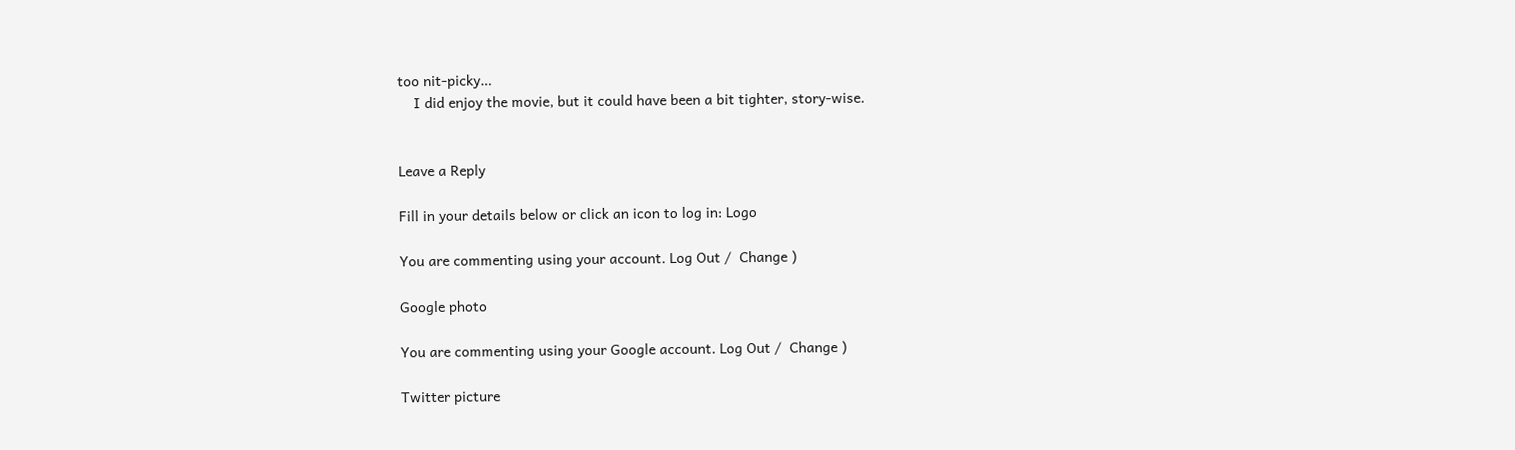too nit-picky…
    I did enjoy the movie, but it could have been a bit tighter, story-wise.


Leave a Reply

Fill in your details below or click an icon to log in: Logo

You are commenting using your account. Log Out /  Change )

Google photo

You are commenting using your Google account. Log Out /  Change )

Twitter picture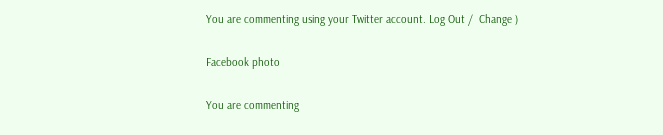You are commenting using your Twitter account. Log Out /  Change )

Facebook photo

You are commenting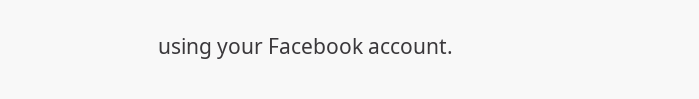using your Facebook account.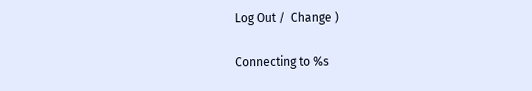Log Out /  Change )

Connecting to %s